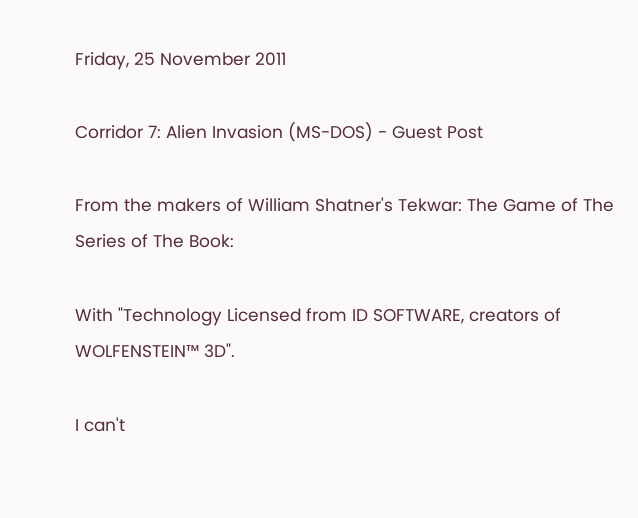Friday, 25 November 2011

Corridor 7: Alien Invasion (MS-DOS) - Guest Post

From the makers of William Shatner's Tekwar: The Game of The Series of The Book:

With "Technology Licensed from ID SOFTWARE, creators of WOLFENSTEIN™ 3D".

I can't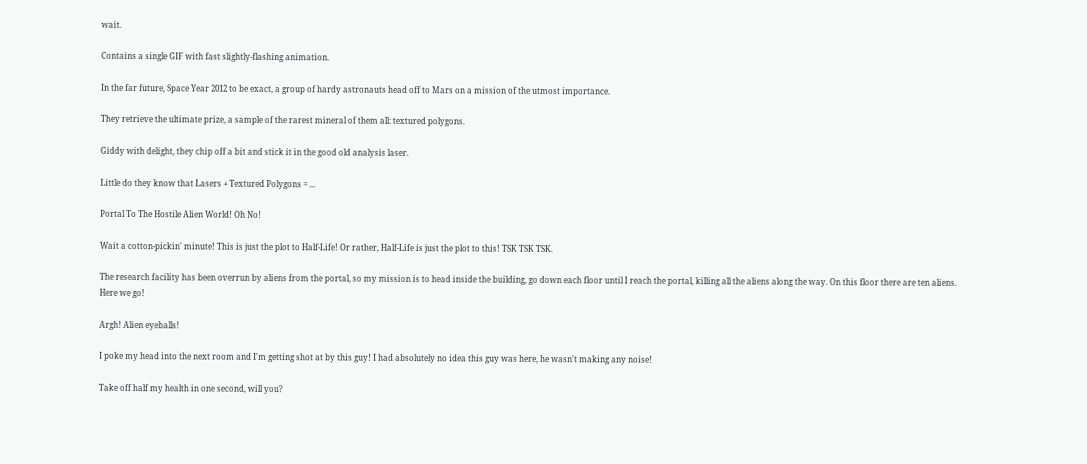wait.

Contains a single GIF with fast slightly-flashing animation.

In the far future, Space Year 2012 to be exact, a group of hardy astronauts head off to Mars on a mission of the utmost importance.

They retrieve the ultimate prize, a sample of the rarest mineral of them all: textured polygons.

Giddy with delight, they chip off a bit and stick it in the good old analysis laser.

Little do they know that Lasers + Textured Polygons = ...

Portal To The Hostile Alien World! Oh No!

Wait a cotton-pickin' minute! This is just the plot to Half-Life! Or rather, Half-Life is just the plot to this! TSK TSK TSK.

The research facility has been overrun by aliens from the portal, so my mission is to head inside the building, go down each floor until I reach the portal, killing all the aliens along the way. On this floor there are ten aliens. Here we go!

Argh! Alien eyeballs!

I poke my head into the next room and I'm getting shot at by this guy! I had absolutely no idea this guy was here, he wasn't making any noise!

Take off half my health in one second, will you?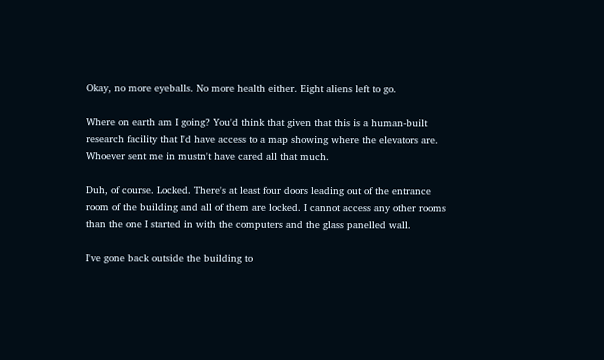Okay, no more eyeballs. No more health either. Eight aliens left to go.

Where on earth am I going? You'd think that given that this is a human-built research facility that I'd have access to a map showing where the elevators are. Whoever sent me in mustn't have cared all that much.

Duh, of course. Locked. There's at least four doors leading out of the entrance room of the building and all of them are locked. I cannot access any other rooms than the one I started in with the computers and the glass panelled wall.

I've gone back outside the building to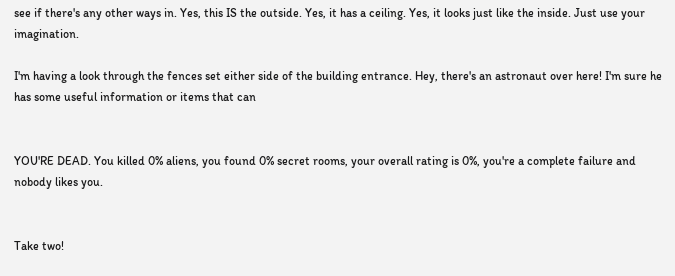see if there's any other ways in. Yes, this IS the outside. Yes, it has a ceiling. Yes, it looks just like the inside. Just use your imagination.

I'm having a look through the fences set either side of the building entrance. Hey, there's an astronaut over here! I'm sure he has some useful information or items that can


YOU'RE DEAD. You killed 0% aliens, you found 0% secret rooms, your overall rating is 0%, you're a complete failure and nobody likes you.


Take two!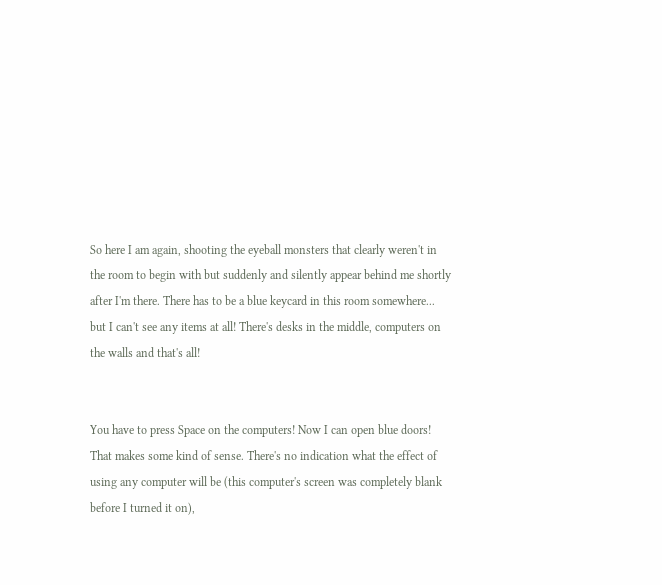So here I am again, shooting the eyeball monsters that clearly weren't in the room to begin with but suddenly and silently appear behind me shortly after I'm there. There has to be a blue keycard in this room somewhere... but I can't see any items at all! There's desks in the middle, computers on the walls and that's all!


You have to press Space on the computers! Now I can open blue doors! That makes some kind of sense. There's no indication what the effect of using any computer will be (this computer's screen was completely blank before I turned it on),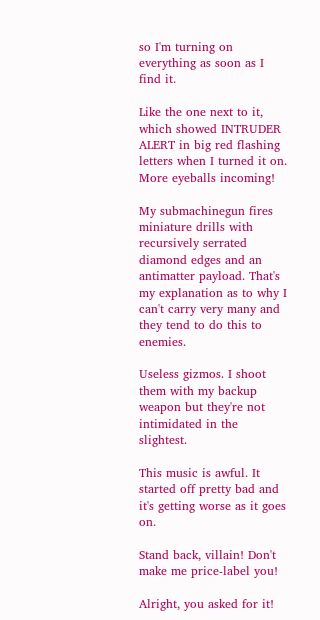so I'm turning on everything as soon as I find it.

Like the one next to it, which showed INTRUDER ALERT in big red flashing letters when I turned it on. More eyeballs incoming!

My submachinegun fires miniature drills with recursively serrated diamond edges and an antimatter payload. That's my explanation as to why I can't carry very many and they tend to do this to enemies.

Useless gizmos. I shoot them with my backup weapon but they're not intimidated in the slightest.

This music is awful. It started off pretty bad and it's getting worse as it goes on.

Stand back, villain! Don't make me price-label you!

Alright, you asked for it!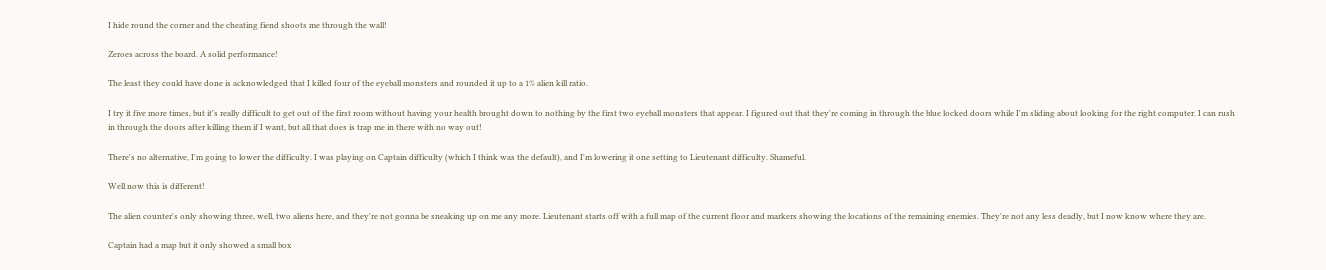I hide round the corner and the cheating fiend shoots me through the wall!

Zeroes across the board. A solid performance!

The least they could have done is acknowledged that I killed four of the eyeball monsters and rounded it up to a 1% alien kill ratio.

I try it five more times, but it's really difficult to get out of the first room without having your health brought down to nothing by the first two eyeball monsters that appear. I figured out that they're coming in through the blue locked doors while I'm sliding about looking for the right computer. I can rush in through the doors after killing them if I want, but all that does is trap me in there with no way out!

There's no alternative, I'm going to lower the difficulty. I was playing on Captain difficulty (which I think was the default), and I'm lowering it one setting to Lieutenant difficulty. Shameful.

Well now this is different!

The alien counter's only showing three, well, two aliens here, and they're not gonna be sneaking up on me any more. Lieutenant starts off with a full map of the current floor and markers showing the locations of the remaining enemies. They're not any less deadly, but I now know where they are.

Captain had a map but it only showed a small box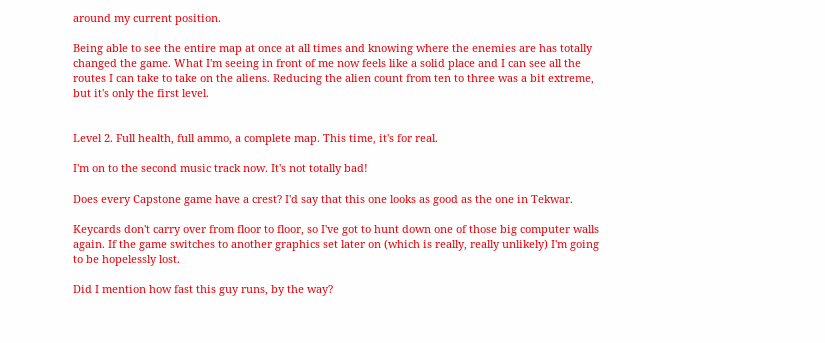around my current position.

Being able to see the entire map at once at all times and knowing where the enemies are has totally changed the game. What I'm seeing in front of me now feels like a solid place and I can see all the routes I can take to take on the aliens. Reducing the alien count from ten to three was a bit extreme, but it's only the first level.


Level 2. Full health, full ammo, a complete map. This time, it's for real.

I'm on to the second music track now. It's not totally bad!

Does every Capstone game have a crest? I'd say that this one looks as good as the one in Tekwar.

Keycards don't carry over from floor to floor, so I've got to hunt down one of those big computer walls again. If the game switches to another graphics set later on (which is really, really unlikely) I'm going to be hopelessly lost.

Did I mention how fast this guy runs, by the way?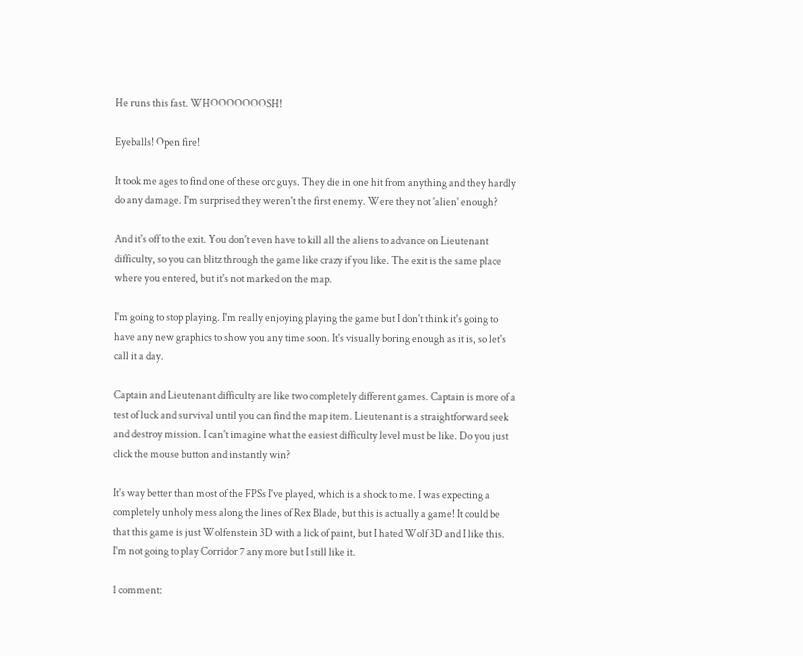He runs this fast. WHOOOOOOOSH!

Eyeballs! Open fire!

It took me ages to find one of these orc guys. They die in one hit from anything and they hardly do any damage. I'm surprised they weren't the first enemy. Were they not 'alien' enough?

And it's off to the exit. You don't even have to kill all the aliens to advance on Lieutenant difficulty, so you can blitz through the game like crazy if you like. The exit is the same place where you entered, but it's not marked on the map.

I'm going to stop playing. I'm really enjoying playing the game but I don't think it's going to have any new graphics to show you any time soon. It's visually boring enough as it is, so let's call it a day.

Captain and Lieutenant difficulty are like two completely different games. Captain is more of a test of luck and survival until you can find the map item. Lieutenant is a straightforward seek and destroy mission. I can't imagine what the easiest difficulty level must be like. Do you just click the mouse button and instantly win?

It's way better than most of the FPSs I've played, which is a shock to me. I was expecting a completely unholy mess along the lines of Rex Blade, but this is actually a game! It could be that this game is just Wolfenstein 3D with a lick of paint, but I hated Wolf 3D and I like this. I'm not going to play Corridor 7 any more but I still like it.

1 comment: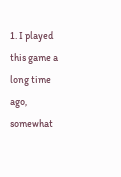1. I played this game a long time ago, somewhat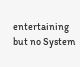entertaining but no System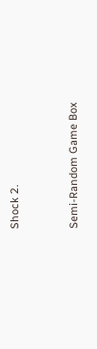Shock 2.


Semi-Random Game Box